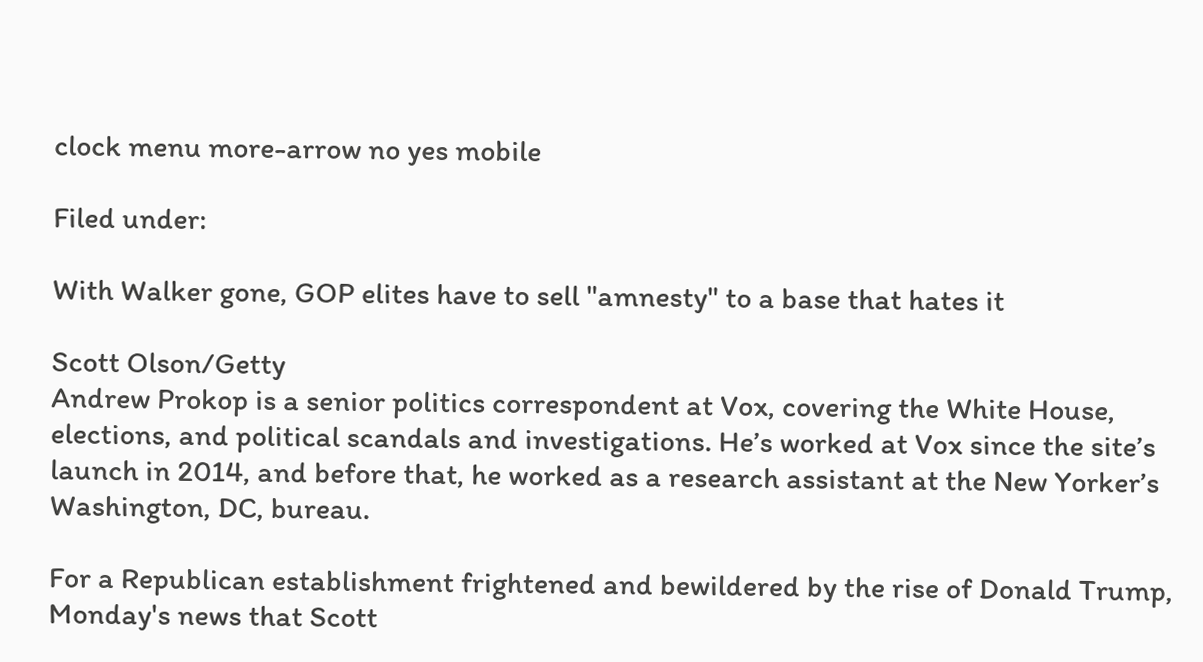clock menu more-arrow no yes mobile

Filed under:

With Walker gone, GOP elites have to sell "amnesty" to a base that hates it

Scott Olson/Getty
Andrew Prokop is a senior politics correspondent at Vox, covering the White House, elections, and political scandals and investigations. He’s worked at Vox since the site’s launch in 2014, and before that, he worked as a research assistant at the New Yorker’s Washington, DC, bureau.

For a Republican establishment frightened and bewildered by the rise of Donald Trump, Monday's news that Scott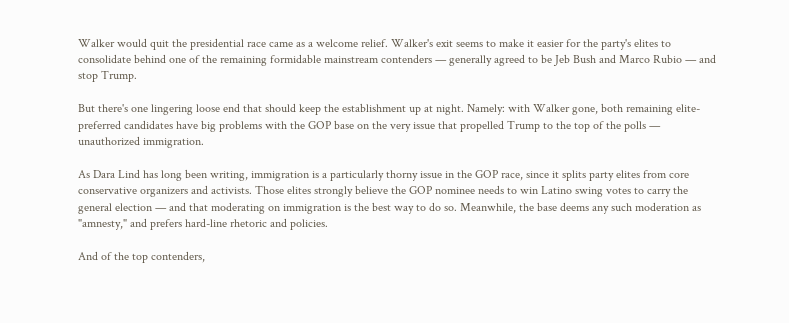Walker would quit the presidential race came as a welcome relief. Walker's exit seems to make it easier for the party's elites to consolidate behind one of the remaining formidable mainstream contenders — generally agreed to be Jeb Bush and Marco Rubio — and stop Trump.

But there's one lingering loose end that should keep the establishment up at night. Namely: with Walker gone, both remaining elite-preferred candidates have big problems with the GOP base on the very issue that propelled Trump to the top of the polls — unauthorized immigration.

As Dara Lind has long been writing, immigration is a particularly thorny issue in the GOP race, since it splits party elites from core conservative organizers and activists. Those elites strongly believe the GOP nominee needs to win Latino swing votes to carry the general election — and that moderating on immigration is the best way to do so. Meanwhile, the base deems any such moderation as "amnesty," and prefers hard-line rhetoric and policies.

And of the top contenders,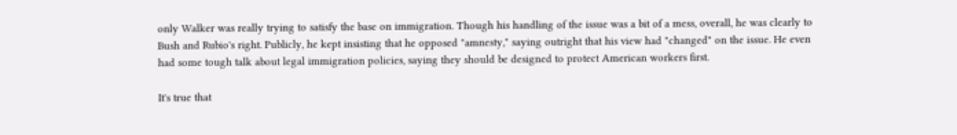only Walker was really trying to satisfy the base on immigration. Though his handling of the issue was a bit of a mess, overall, he was clearly to Bush and Rubio's right. Publicly, he kept insisting that he opposed "amnesty," saying outright that his view had "changed" on the issue. He even had some tough talk about legal immigration policies, saying they should be designed to protect American workers first.

It's true that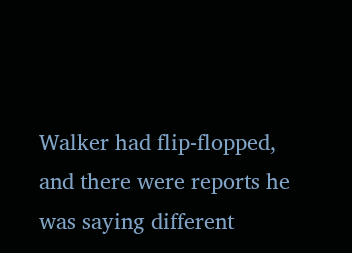Walker had flip-flopped, and there were reports he was saying different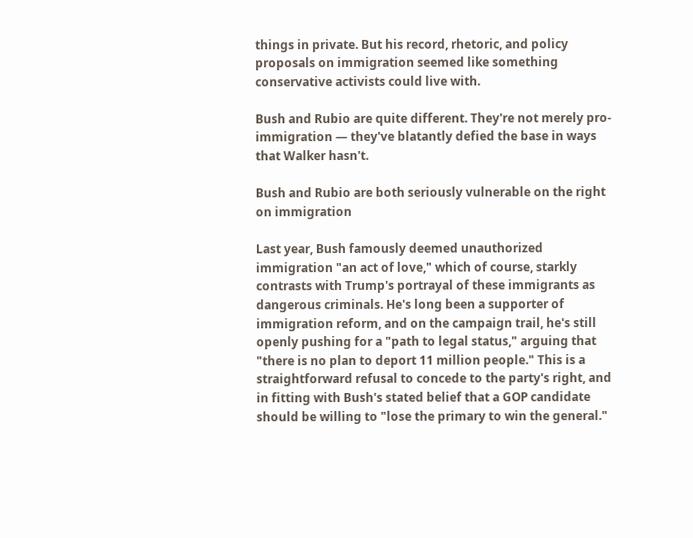things in private. But his record, rhetoric, and policy proposals on immigration seemed like something conservative activists could live with.

Bush and Rubio are quite different. They're not merely pro-immigration — they've blatantly defied the base in ways that Walker hasn't.

Bush and Rubio are both seriously vulnerable on the right on immigration

Last year, Bush famously deemed unauthorized immigration "an act of love," which of course, starkly contrasts with Trump's portrayal of these immigrants as dangerous criminals. He's long been a supporter of immigration reform, and on the campaign trail, he's still openly pushing for a "path to legal status," arguing that "there is no plan to deport 11 million people." This is a straightforward refusal to concede to the party's right, and in fitting with Bush's stated belief that a GOP candidate should be willing to "lose the primary to win the general."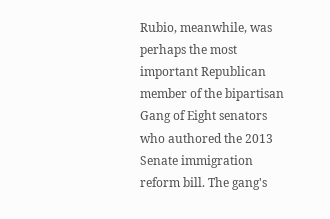Rubio, meanwhile, was perhaps the most important Republican member of the bipartisan Gang of Eight senators who authored the 2013 Senate immigration reform bill. The gang's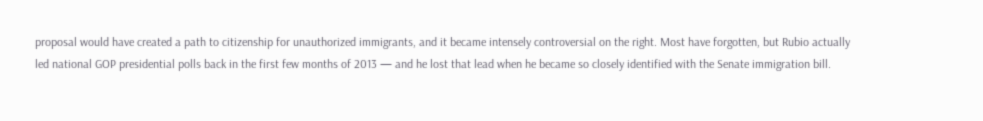proposal would have created a path to citizenship for unauthorized immigrants, and it became intensely controversial on the right. Most have forgotten, but Rubio actually led national GOP presidential polls back in the first few months of 2013 — and he lost that lead when he became so closely identified with the Senate immigration bill.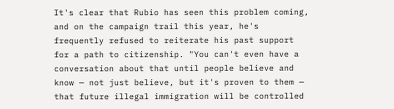It's clear that Rubio has seen this problem coming, and on the campaign trail this year, he's frequently refused to reiterate his past support for a path to citizenship. "You can't even have a conversation about that until people believe and know — not just believe, but it's proven to them — that future illegal immigration will be controlled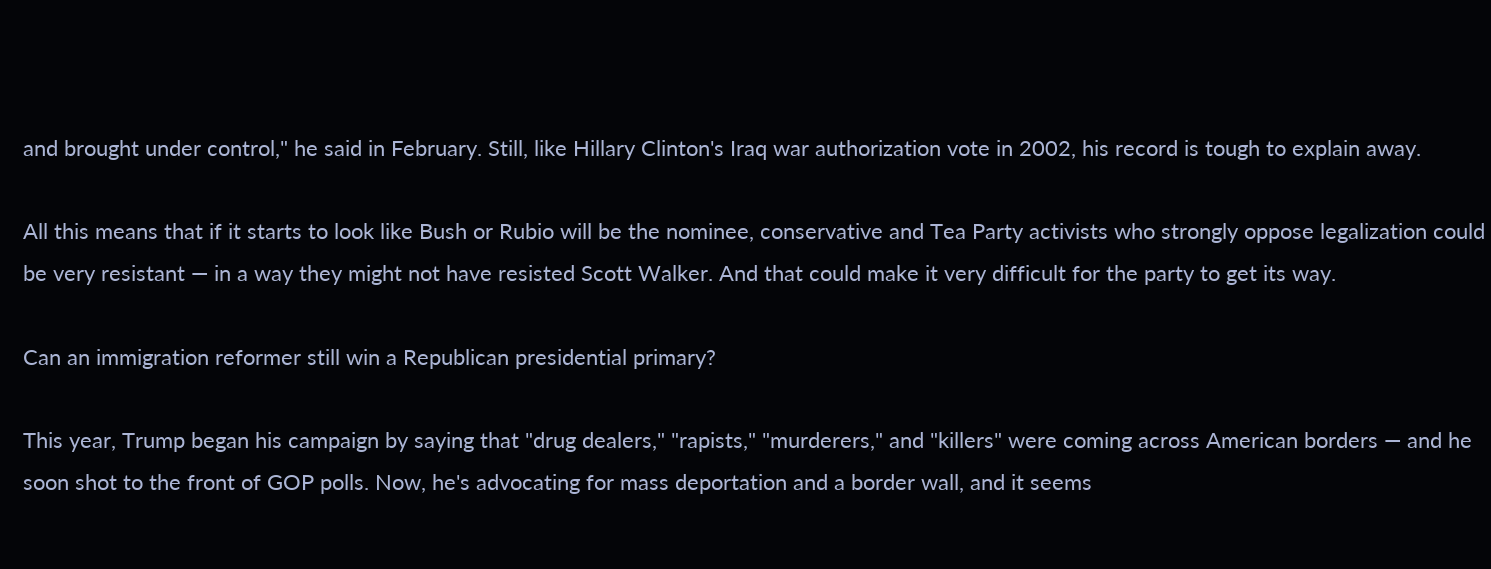and brought under control," he said in February. Still, like Hillary Clinton's Iraq war authorization vote in 2002, his record is tough to explain away.

All this means that if it starts to look like Bush or Rubio will be the nominee, conservative and Tea Party activists who strongly oppose legalization could be very resistant — in a way they might not have resisted Scott Walker. And that could make it very difficult for the party to get its way.

Can an immigration reformer still win a Republican presidential primary?

This year, Trump began his campaign by saying that "drug dealers," "rapists," "murderers," and "killers" were coming across American borders — and he soon shot to the front of GOP polls. Now, he's advocating for mass deportation and a border wall, and it seems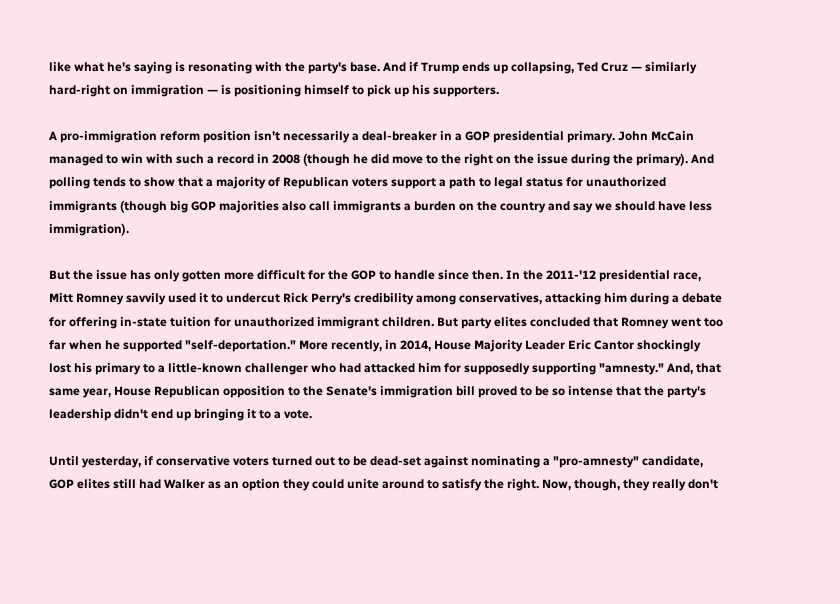like what he's saying is resonating with the party's base. And if Trump ends up collapsing, Ted Cruz — similarly hard-right on immigration — is positioning himself to pick up his supporters.

A pro-immigration reform position isn't necessarily a deal-breaker in a GOP presidential primary. John McCain managed to win with such a record in 2008 (though he did move to the right on the issue during the primary). And polling tends to show that a majority of Republican voters support a path to legal status for unauthorized immigrants (though big GOP majorities also call immigrants a burden on the country and say we should have less immigration).

But the issue has only gotten more difficult for the GOP to handle since then. In the 2011-'12 presidential race, Mitt Romney savvily used it to undercut Rick Perry's credibility among conservatives, attacking him during a debate for offering in-state tuition for unauthorized immigrant children. But party elites concluded that Romney went too far when he supported "self-deportation." More recently, in 2014, House Majority Leader Eric Cantor shockingly lost his primary to a little-known challenger who had attacked him for supposedly supporting "amnesty." And, that same year, House Republican opposition to the Senate's immigration bill proved to be so intense that the party's leadership didn't end up bringing it to a vote.

Until yesterday, if conservative voters turned out to be dead-set against nominating a "pro-amnesty" candidate, GOP elites still had Walker as an option they could unite around to satisfy the right. Now, though, they really don't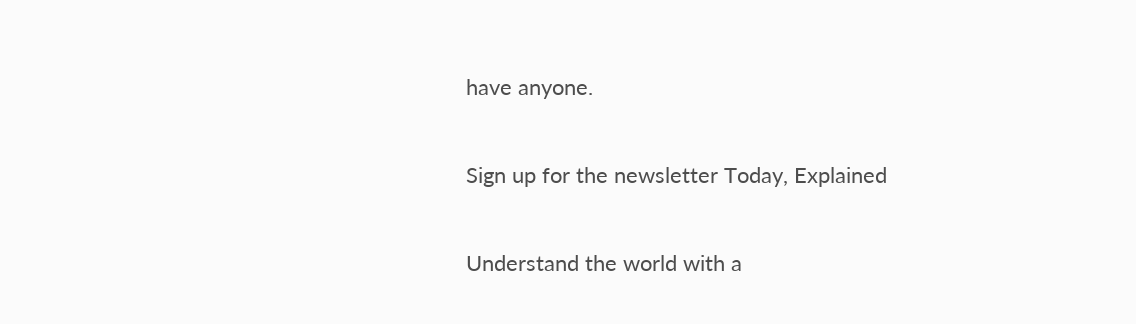have anyone.

Sign up for the newsletter Today, Explained

Understand the world with a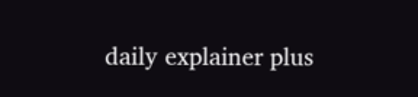daily explainer plus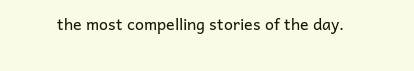the most compelling stories of the day.